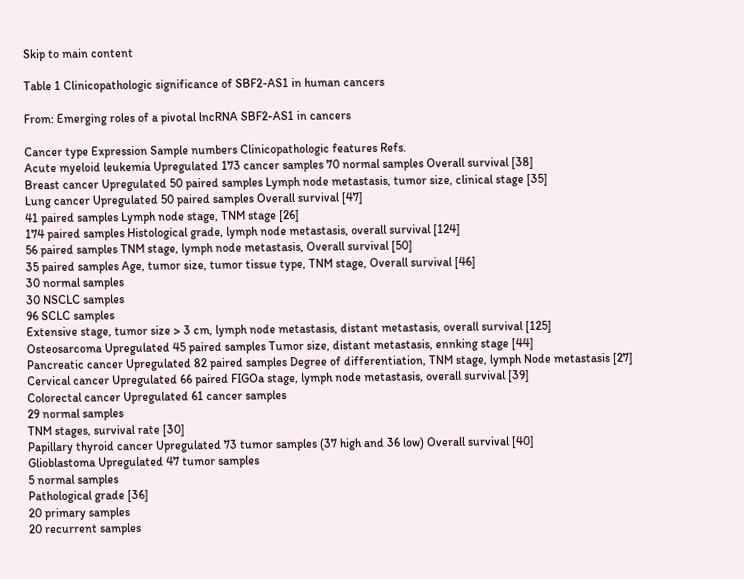Skip to main content

Table 1 Clinicopathologic significance of SBF2-AS1 in human cancers

From: Emerging roles of a pivotal lncRNA SBF2-AS1 in cancers

Cancer type Expression Sample numbers Clinicopathologic features Refs.
Acute myeloid leukemia Upregulated 173 cancer samples 70 normal samples Overall survival [38]
Breast cancer Upregulated 50 paired samples Lymph node metastasis, tumor size, clinical stage [35]
Lung cancer Upregulated 50 paired samples Overall survival [47]
41 paired samples Lymph node stage, TNM stage [26]
174 paired samples Histological grade, lymph node metastasis, overall survival [124]
56 paired samples TNM stage, lymph node metastasis, Overall survival [50]
35 paired samples Age, tumor size, tumor tissue type, TNM stage, Overall survival [46]
30 normal samples
30 NSCLC samples
96 SCLC samples
Extensive stage, tumor size > 3 cm, lymph node metastasis, distant metastasis, overall survival [125]
Osteosarcoma Upregulated 45 paired samples Tumor size, distant metastasis, ennking stage [44]
Pancreatic cancer Upregulated 82 paired samples Degree of differentiation, TNM stage, lymph Node metastasis [27]
Cervical cancer Upregulated 66 paired FIGOa stage, lymph node metastasis, overall survival [39]
Colorectal cancer Upregulated 61 cancer samples
29 normal samples
TNM stages, survival rate [30]
Papillary thyroid cancer Upregulated 73 tumor samples (37 high and 36 low) Overall survival [40]
Glioblastoma Upregulated 47 tumor samples
5 normal samples
Pathological grade [36]
20 primary samples
20 recurrent samples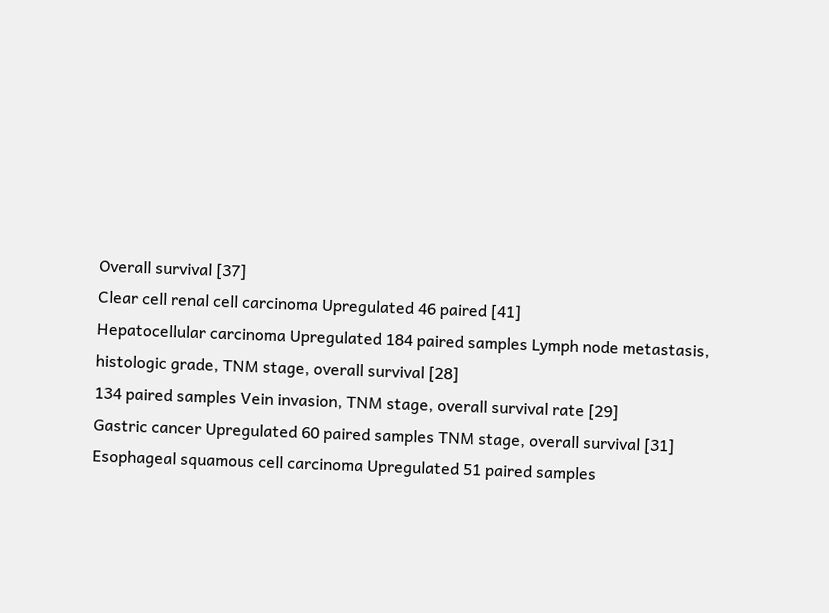Overall survival [37]
Clear cell renal cell carcinoma Upregulated 46 paired [41]
Hepatocellular carcinoma Upregulated 184 paired samples Lymph node metastasis, histologic grade, TNM stage, overall survival [28]
134 paired samples Vein invasion, TNM stage, overall survival rate [29]
Gastric cancer Upregulated 60 paired samples TNM stage, overall survival [31]
Esophageal squamous cell carcinoma Upregulated 51 paired samples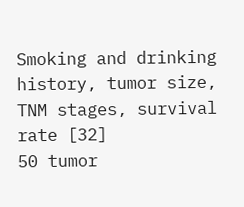Smoking and drinking history, tumor size, TNM stages, survival rate [32]
50 tumor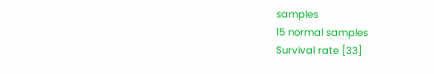samples
15 normal samples
Survival rate [33]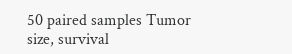50 paired samples Tumor size, survival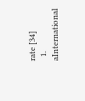rate [34]
  1. aInternational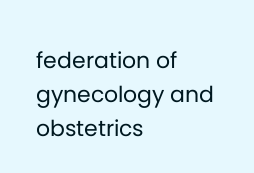federation of gynecology and obstetrics